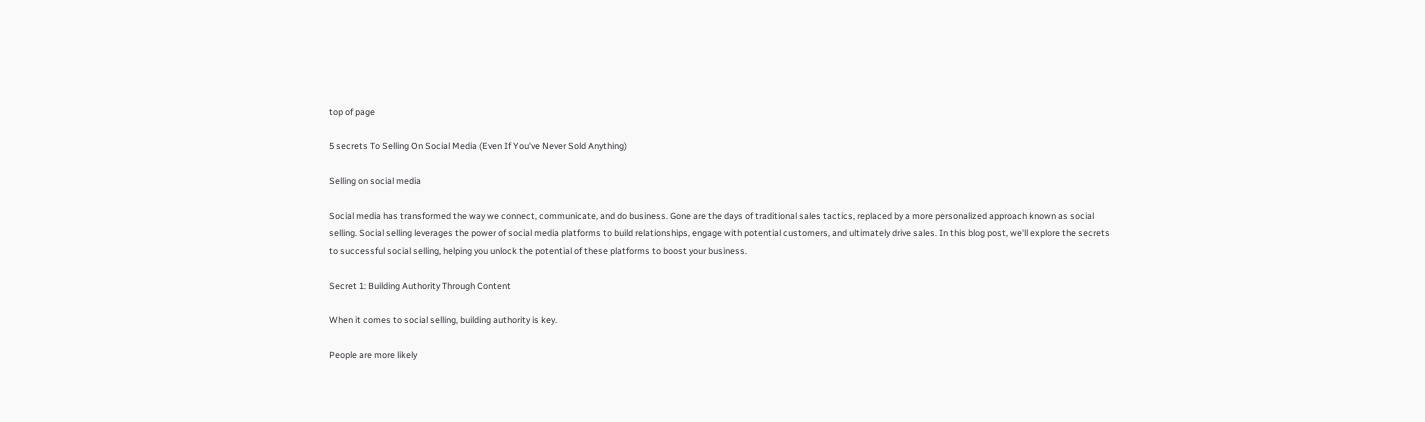top of page

5 secrets To Selling On Social Media (Even If You've Never Sold Anything)

Selling on social media

Social media has transformed the way we connect, communicate, and do business. Gone are the days of traditional sales tactics, replaced by a more personalized approach known as social selling. Social selling leverages the power of social media platforms to build relationships, engage with potential customers, and ultimately drive sales. In this blog post, we'll explore the secrets to successful social selling, helping you unlock the potential of these platforms to boost your business.

Secret 1: Building Authority Through Content

When it comes to social selling, building authority is key.

People are more likely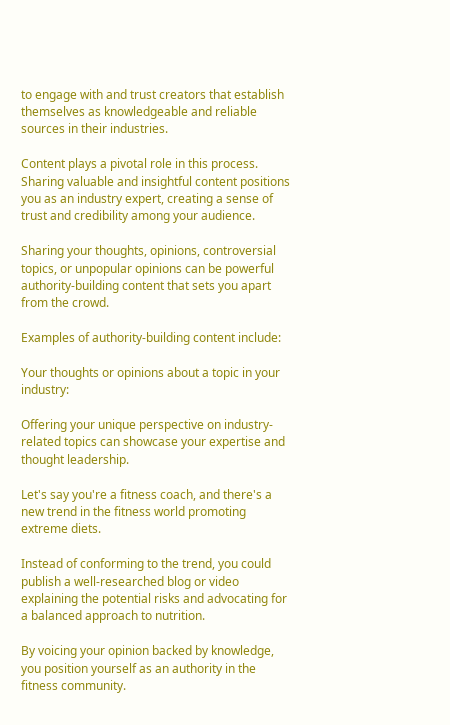to engage with and trust creators that establish themselves as knowledgeable and reliable sources in their industries.

Content plays a pivotal role in this process. Sharing valuable and insightful content positions you as an industry expert, creating a sense of trust and credibility among your audience.

Sharing your thoughts, opinions, controversial topics, or unpopular opinions can be powerful authority-building content that sets you apart from the crowd.

Examples of authority-building content include:

Your thoughts or opinions about a topic in your industry:

Offering your unique perspective on industry-related topics can showcase your expertise and thought leadership.

Let's say you're a fitness coach, and there's a new trend in the fitness world promoting extreme diets.

Instead of conforming to the trend, you could publish a well-researched blog or video explaining the potential risks and advocating for a balanced approach to nutrition.

By voicing your opinion backed by knowledge, you position yourself as an authority in the fitness community.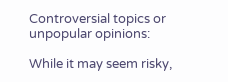Controversial topics or unpopular opinions:

While it may seem risky,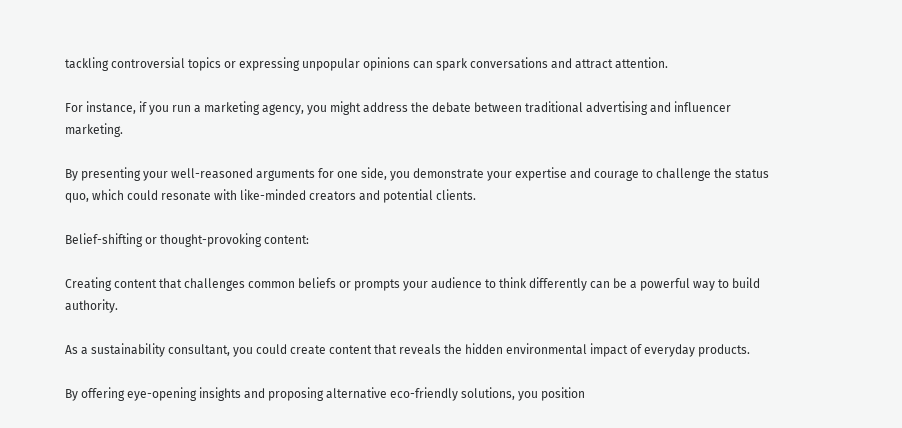tackling controversial topics or expressing unpopular opinions can spark conversations and attract attention.

For instance, if you run a marketing agency, you might address the debate between traditional advertising and influencer marketing.

By presenting your well-reasoned arguments for one side, you demonstrate your expertise and courage to challenge the status quo, which could resonate with like-minded creators and potential clients.

Belief-shifting or thought-provoking content:

Creating content that challenges common beliefs or prompts your audience to think differently can be a powerful way to build authority.

As a sustainability consultant, you could create content that reveals the hidden environmental impact of everyday products.

By offering eye-opening insights and proposing alternative eco-friendly solutions, you position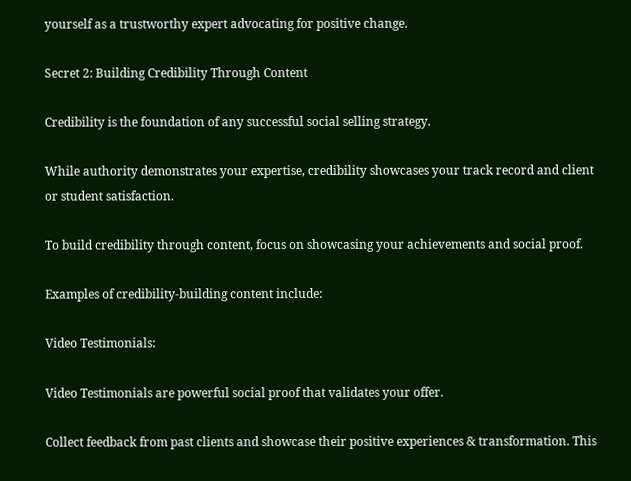yourself as a trustworthy expert advocating for positive change.

Secret 2: Building Credibility Through Content

Credibility is the foundation of any successful social selling strategy.

While authority demonstrates your expertise, credibility showcases your track record and client or student satisfaction.

To build credibility through content, focus on showcasing your achievements and social proof.

Examples of credibility-building content include:

Video Testimonials:

Video Testimonials are powerful social proof that validates your offer.

Collect feedback from past clients and showcase their positive experiences & transformation. This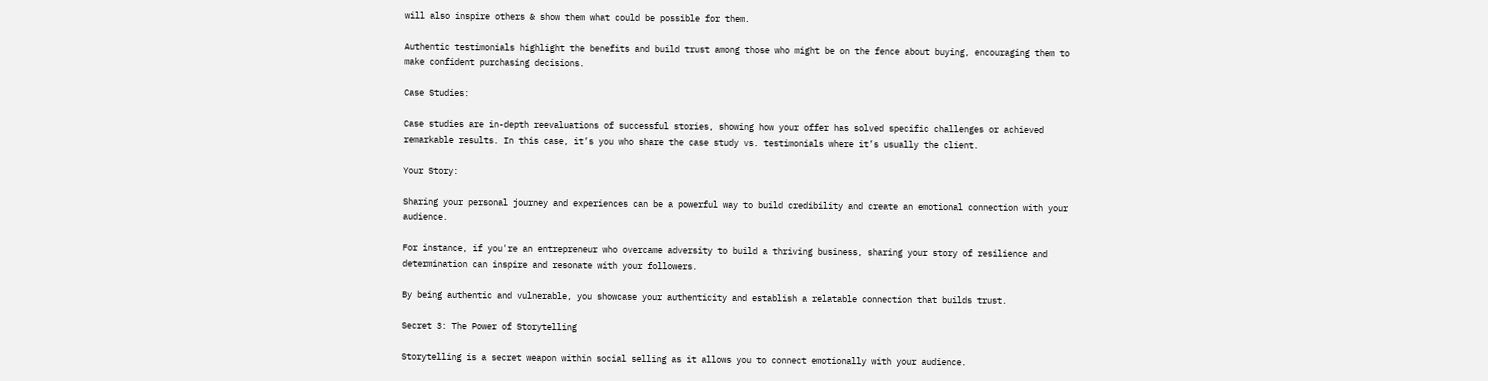will also inspire others & show them what could be possible for them.

Authentic testimonials highlight the benefits and build trust among those who might be on the fence about buying, encouraging them to make confident purchasing decisions.

Case Studies:

Case studies are in-depth reevaluations of successful stories, showing how your offer has solved specific challenges or achieved remarkable results. In this case, it’s you who share the case study vs. testimonials where it’s usually the client.

Your Story:

Sharing your personal journey and experiences can be a powerful way to build credibility and create an emotional connection with your audience.

For instance, if you're an entrepreneur who overcame adversity to build a thriving business, sharing your story of resilience and determination can inspire and resonate with your followers.

By being authentic and vulnerable, you showcase your authenticity and establish a relatable connection that builds trust.

Secret 3: The Power of Storytelling

Storytelling is a secret weapon within social selling as it allows you to connect emotionally with your audience.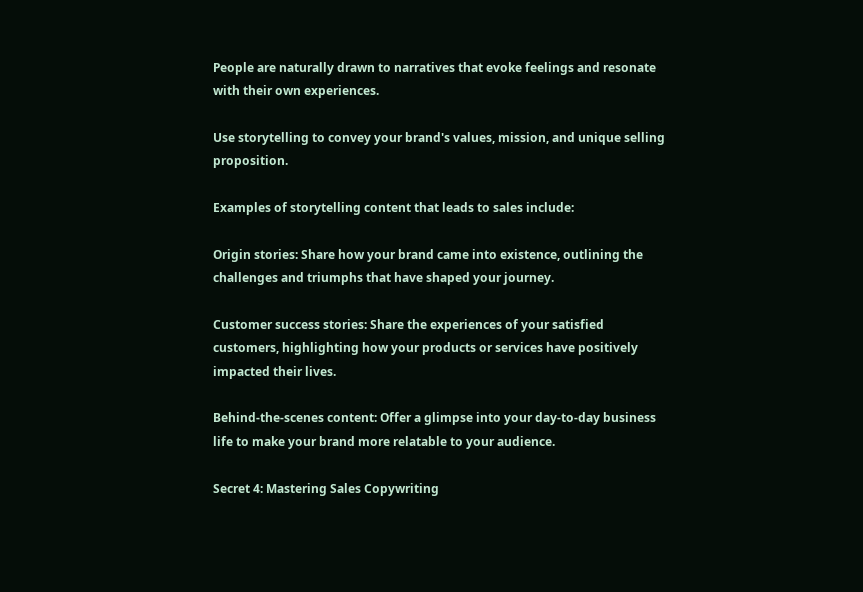People are naturally drawn to narratives that evoke feelings and resonate with their own experiences.

Use storytelling to convey your brand's values, mission, and unique selling proposition.

Examples of storytelling content that leads to sales include:

Origin stories: Share how your brand came into existence, outlining the challenges and triumphs that have shaped your journey.

Customer success stories: Share the experiences of your satisfied customers, highlighting how your products or services have positively impacted their lives.

Behind-the-scenes content: Offer a glimpse into your day-to-day business life to make your brand more relatable to your audience.

Secret 4: Mastering Sales Copywriting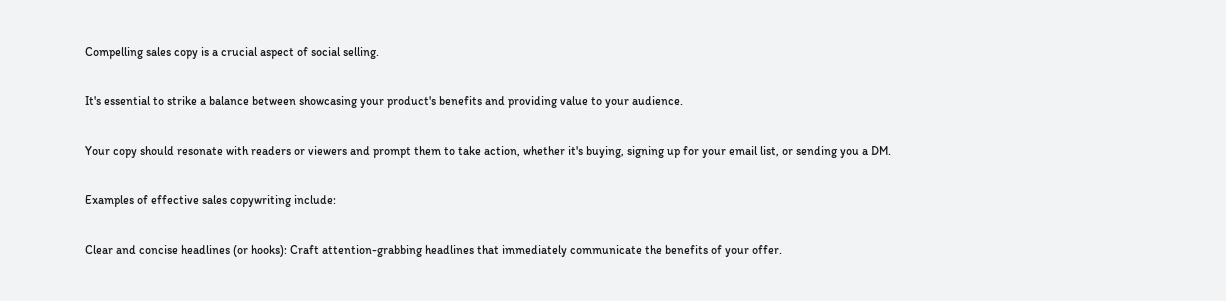Compelling sales copy is a crucial aspect of social selling.

It's essential to strike a balance between showcasing your product's benefits and providing value to your audience.

Your copy should resonate with readers or viewers and prompt them to take action, whether it's buying, signing up for your email list, or sending you a DM.

Examples of effective sales copywriting include:

Clear and concise headlines (or hooks): Craft attention-grabbing headlines that immediately communicate the benefits of your offer.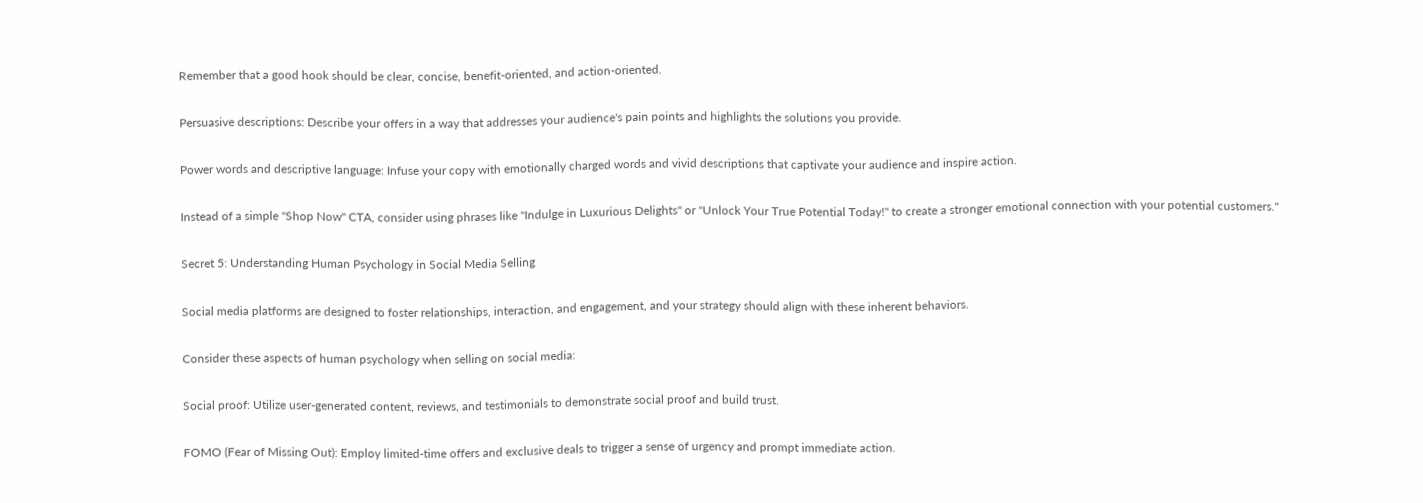Remember that a good hook should be clear, concise, benefit-oriented, and action-oriented.

Persuasive descriptions: Describe your offers in a way that addresses your audience's pain points and highlights the solutions you provide.

Power words and descriptive language: Infuse your copy with emotionally charged words and vivid descriptions that captivate your audience and inspire action.

Instead of a simple "Shop Now" CTA, consider using phrases like "Indulge in Luxurious Delights" or "Unlock Your True Potential Today!" to create a stronger emotional connection with your potential customers."

Secret 5: Understanding Human Psychology in Social Media Selling

Social media platforms are designed to foster relationships, interaction, and engagement, and your strategy should align with these inherent behaviors.

Consider these aspects of human psychology when selling on social media:

Social proof: Utilize user-generated content, reviews, and testimonials to demonstrate social proof and build trust.

FOMO (Fear of Missing Out): Employ limited-time offers and exclusive deals to trigger a sense of urgency and prompt immediate action.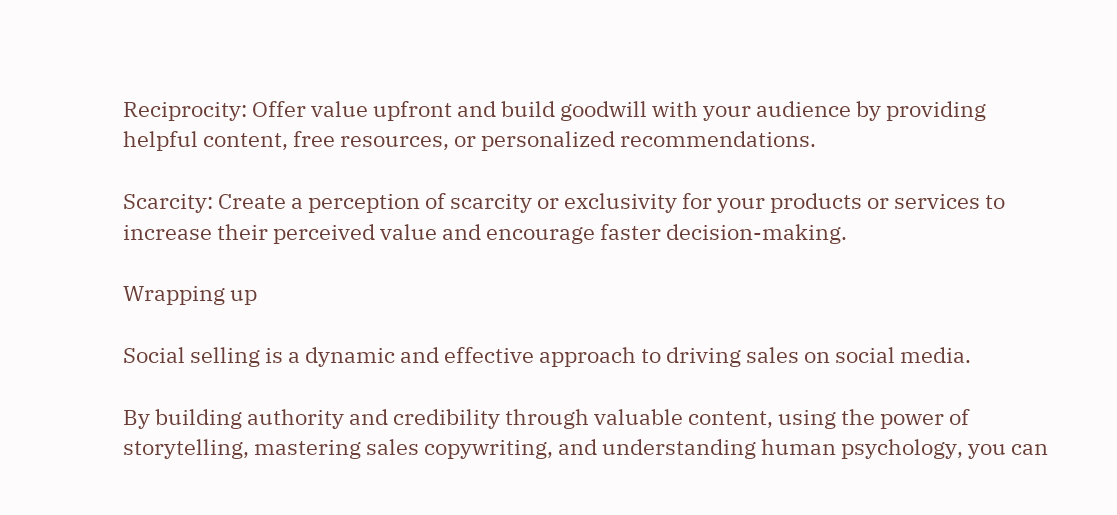Reciprocity: Offer value upfront and build goodwill with your audience by providing helpful content, free resources, or personalized recommendations.

Scarcity: Create a perception of scarcity or exclusivity for your products or services to increase their perceived value and encourage faster decision-making.

Wrapping up

Social selling is a dynamic and effective approach to driving sales on social media.

By building authority and credibility through valuable content, using the power of storytelling, mastering sales copywriting, and understanding human psychology, you can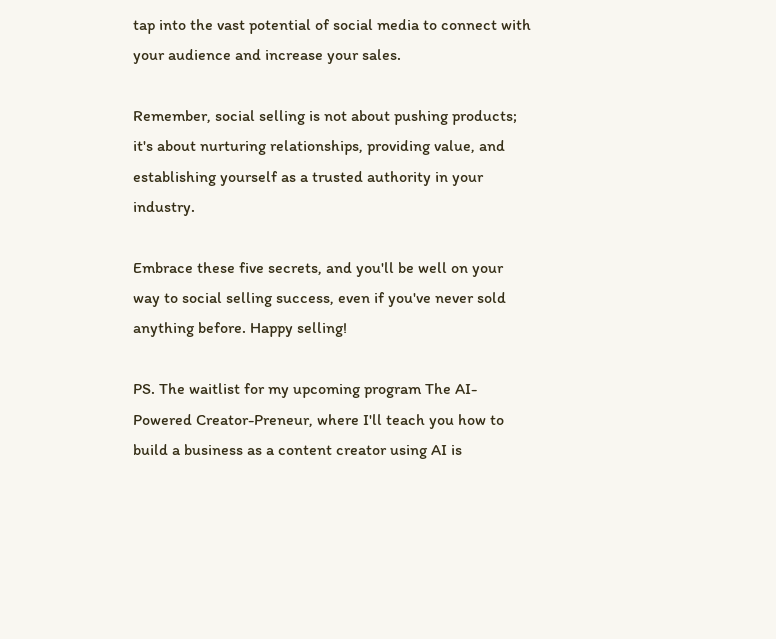tap into the vast potential of social media to connect with your audience and increase your sales.

Remember, social selling is not about pushing products; it's about nurturing relationships, providing value, and establishing yourself as a trusted authority in your industry.

Embrace these five secrets, and you'll be well on your way to social selling success, even if you've never sold anything before. Happy selling!

PS. The waitlist for my upcoming program The AI-Powered Creator-Preneur, where I'll teach you how to build a business as a content creator using AI is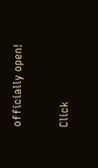officially open!

Click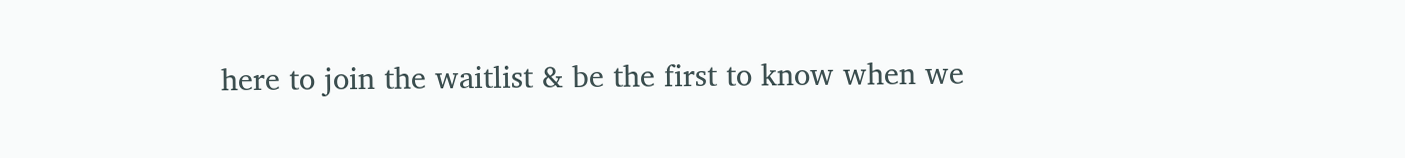here to join the waitlist & be the first to know when we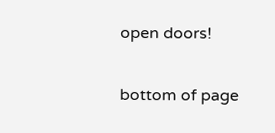open doors!


bottom of page